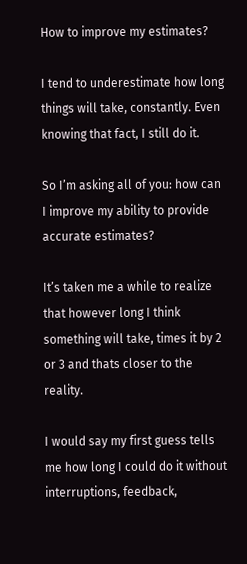How to improve my estimates?

I tend to underestimate how long things will take, constantly. Even knowing that fact, I still do it.

So I’m asking all of you: how can I improve my ability to provide accurate estimates?

It’s taken me a while to realize that however long I think something will take, times it by 2 or 3 and thats closer to the reality.

I would say my first guess tells me how long I could do it without interruptions, feedback,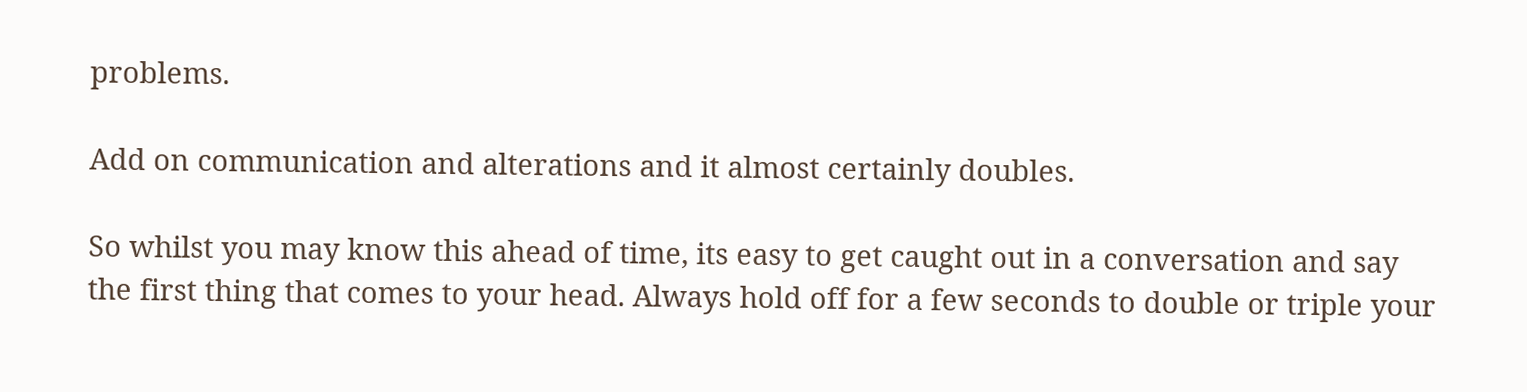problems.

Add on communication and alterations and it almost certainly doubles.

So whilst you may know this ahead of time, its easy to get caught out in a conversation and say the first thing that comes to your head. Always hold off for a few seconds to double or triple your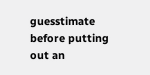guesstimate before putting out an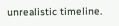unrealistic timeline.